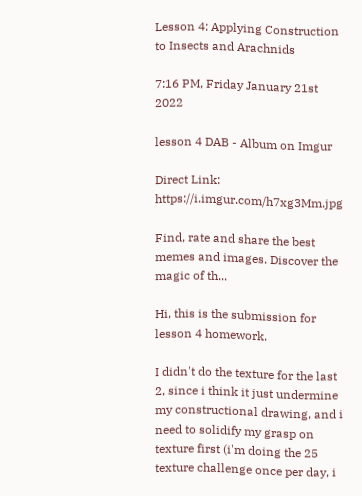Lesson 4: Applying Construction to Insects and Arachnids

7:16 PM, Friday January 21st 2022

lesson 4 DAB - Album on Imgur

Direct Link: https://i.imgur.com/h7xg3Mm.jpg

Find, rate and share the best memes and images. Discover the magic of th...

Hi, this is the submission for lesson 4 homework.

I didn't do the texture for the last 2, since i think it just undermine my constructional drawing, and i need to solidify my grasp on texture first (i'm doing the 25 texture challenge once per day, i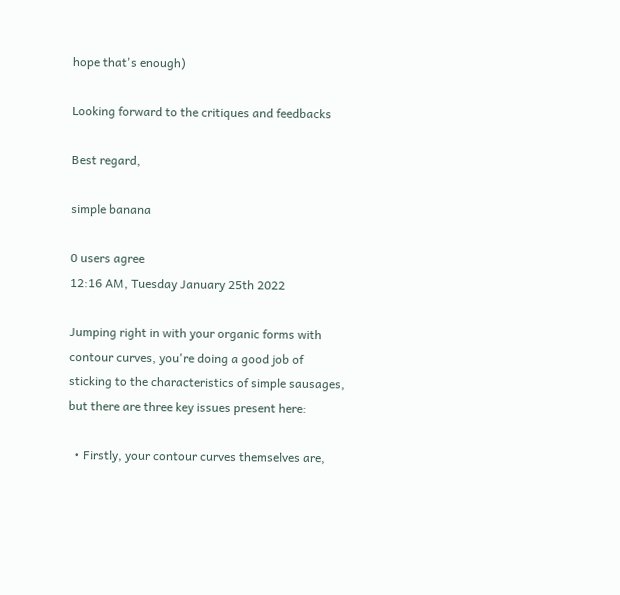hope that's enough)

Looking forward to the critiques and feedbacks

Best regard,

simple banana

0 users agree
12:16 AM, Tuesday January 25th 2022

Jumping right in with your organic forms with contour curves, you're doing a good job of sticking to the characteristics of simple sausages, but there are three key issues present here:

  • Firstly, your contour curves themselves are,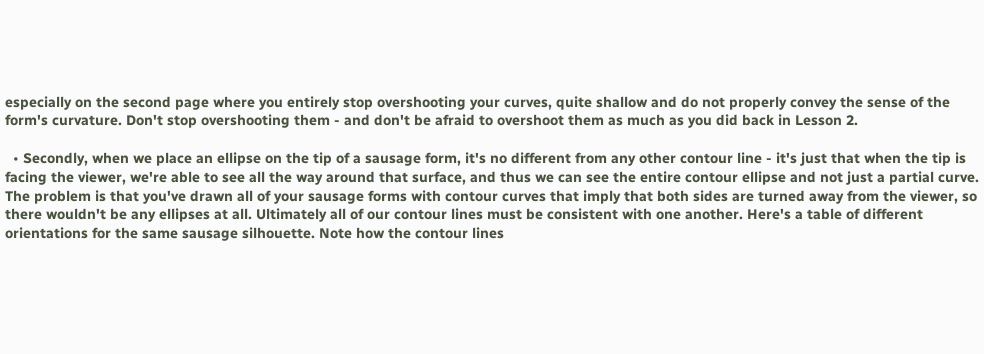especially on the second page where you entirely stop overshooting your curves, quite shallow and do not properly convey the sense of the form's curvature. Don't stop overshooting them - and don't be afraid to overshoot them as much as you did back in Lesson 2.

  • Secondly, when we place an ellipse on the tip of a sausage form, it's no different from any other contour line - it's just that when the tip is facing the viewer, we're able to see all the way around that surface, and thus we can see the entire contour ellipse and not just a partial curve. The problem is that you've drawn all of your sausage forms with contour curves that imply that both sides are turned away from the viewer, so there wouldn't be any ellipses at all. Ultimately all of our contour lines must be consistent with one another. Here's a table of different orientations for the same sausage silhouette. Note how the contour lines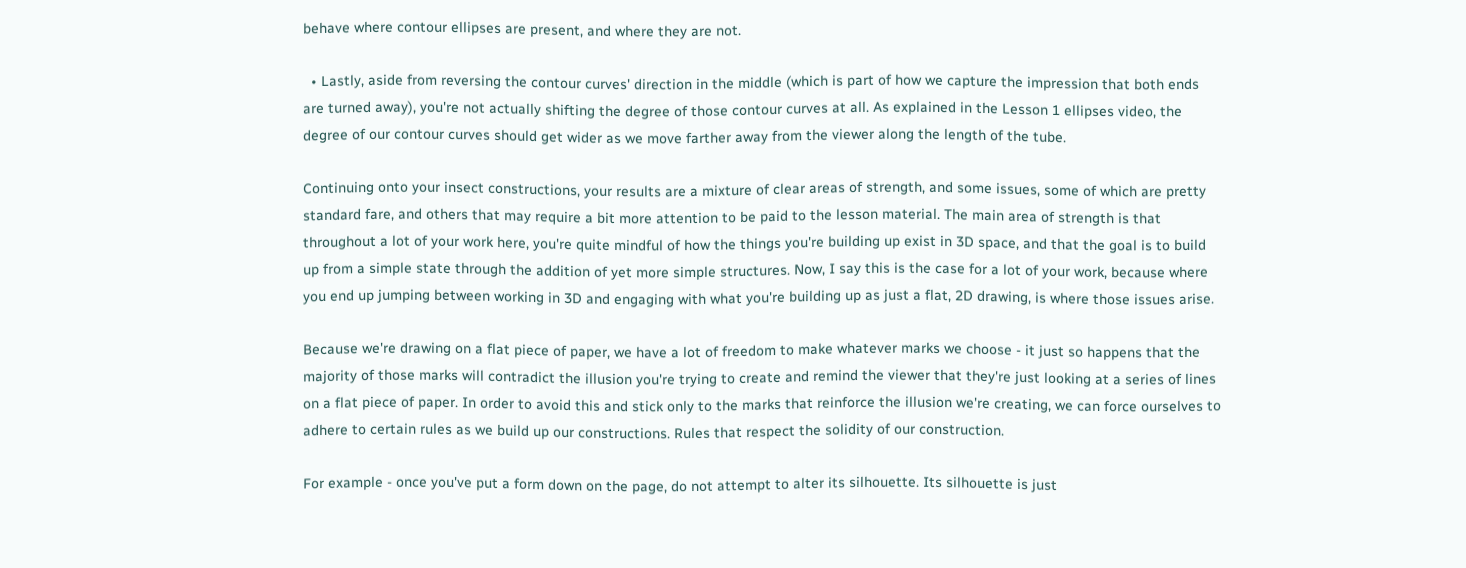behave where contour ellipses are present, and where they are not.

  • Lastly, aside from reversing the contour curves' direction in the middle (which is part of how we capture the impression that both ends are turned away), you're not actually shifting the degree of those contour curves at all. As explained in the Lesson 1 ellipses video, the degree of our contour curves should get wider as we move farther away from the viewer along the length of the tube.

Continuing onto your insect constructions, your results are a mixture of clear areas of strength, and some issues, some of which are pretty standard fare, and others that may require a bit more attention to be paid to the lesson material. The main area of strength is that throughout a lot of your work here, you're quite mindful of how the things you're building up exist in 3D space, and that the goal is to build up from a simple state through the addition of yet more simple structures. Now, I say this is the case for a lot of your work, because where you end up jumping between working in 3D and engaging with what you're building up as just a flat, 2D drawing, is where those issues arise.

Because we're drawing on a flat piece of paper, we have a lot of freedom to make whatever marks we choose - it just so happens that the majority of those marks will contradict the illusion you're trying to create and remind the viewer that they're just looking at a series of lines on a flat piece of paper. In order to avoid this and stick only to the marks that reinforce the illusion we're creating, we can force ourselves to adhere to certain rules as we build up our constructions. Rules that respect the solidity of our construction.

For example - once you've put a form down on the page, do not attempt to alter its silhouette. Its silhouette is just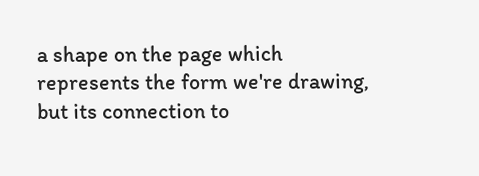a shape on the page which represents the form we're drawing, but its connection to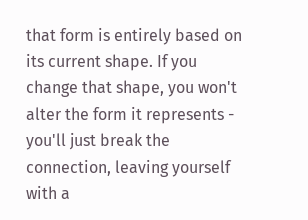that form is entirely based on its current shape. If you change that shape, you won't alter the form it represents - you'll just break the connection, leaving yourself with a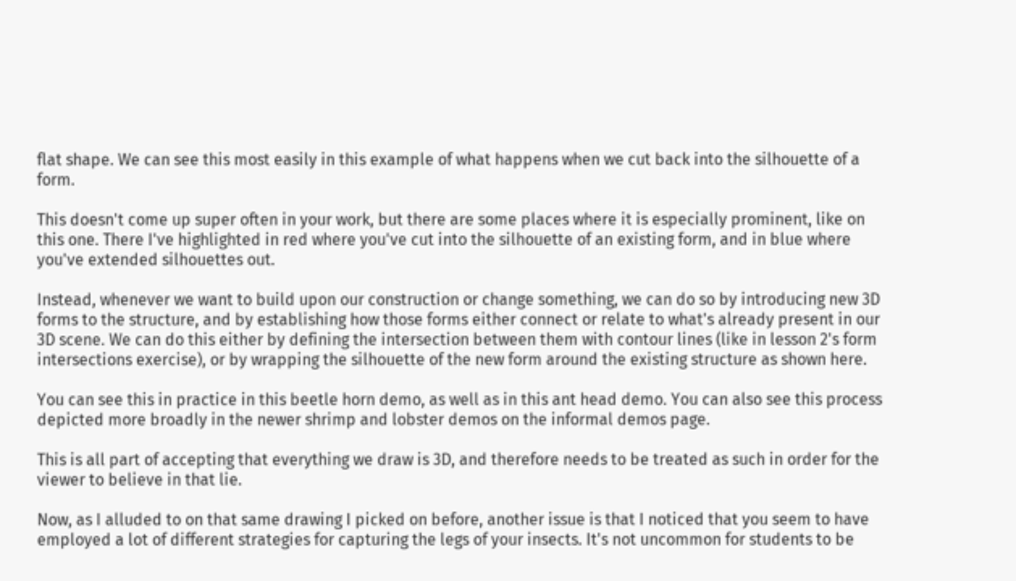flat shape. We can see this most easily in this example of what happens when we cut back into the silhouette of a form.

This doesn't come up super often in your work, but there are some places where it is especially prominent, like on this one. There I've highlighted in red where you've cut into the silhouette of an existing form, and in blue where you've extended silhouettes out.

Instead, whenever we want to build upon our construction or change something, we can do so by introducing new 3D forms to the structure, and by establishing how those forms either connect or relate to what's already present in our 3D scene. We can do this either by defining the intersection between them with contour lines (like in lesson 2's form intersections exercise), or by wrapping the silhouette of the new form around the existing structure as shown here.

You can see this in practice in this beetle horn demo, as well as in this ant head demo. You can also see this process depicted more broadly in the newer shrimp and lobster demos on the informal demos page.

This is all part of accepting that everything we draw is 3D, and therefore needs to be treated as such in order for the viewer to believe in that lie.

Now, as I alluded to on that same drawing I picked on before, another issue is that I noticed that you seem to have employed a lot of different strategies for capturing the legs of your insects. It's not uncommon for students to be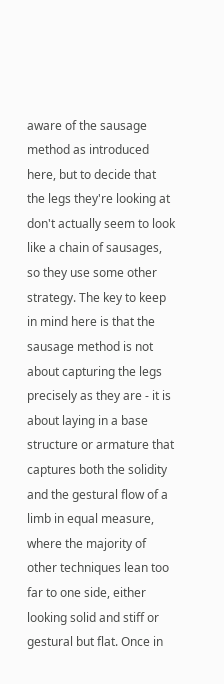aware of the sausage method as introduced here, but to decide that the legs they're looking at don't actually seem to look like a chain of sausages, so they use some other strategy. The key to keep in mind here is that the sausage method is not about capturing the legs precisely as they are - it is about laying in a base structure or armature that captures both the solidity and the gestural flow of a limb in equal measure, where the majority of other techniques lean too far to one side, either looking solid and stiff or gestural but flat. Once in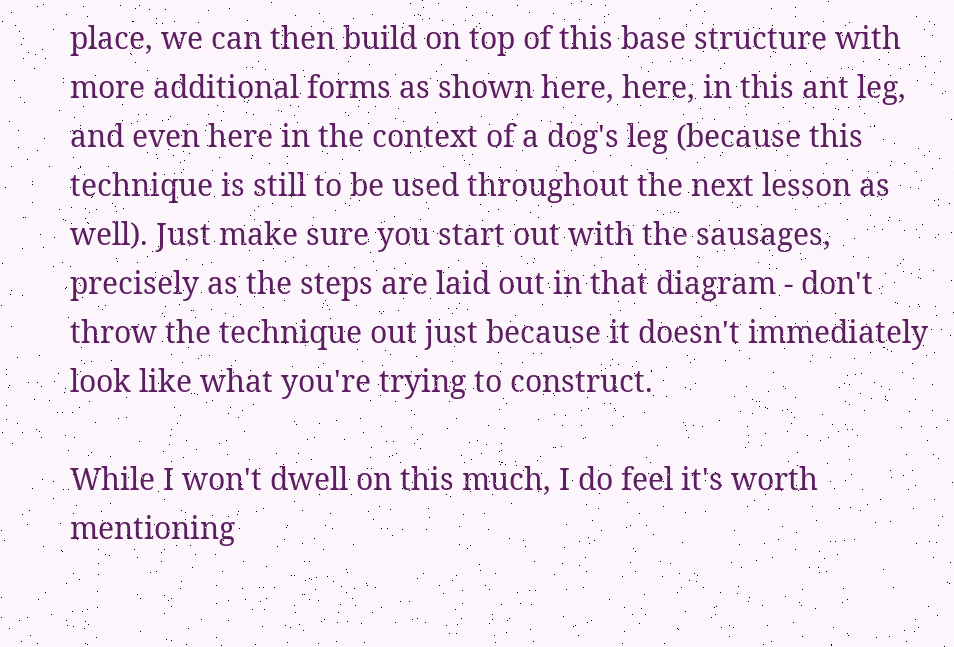place, we can then build on top of this base structure with more additional forms as shown here, here, in this ant leg, and even here in the context of a dog's leg (because this technique is still to be used throughout the next lesson as well). Just make sure you start out with the sausages, precisely as the steps are laid out in that diagram - don't throw the technique out just because it doesn't immediately look like what you're trying to construct.

While I won't dwell on this much, I do feel it's worth mentioning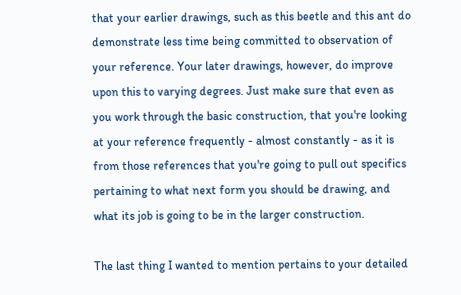that your earlier drawings, such as this beetle and this ant do demonstrate less time being committed to observation of your reference. Your later drawings, however, do improve upon this to varying degrees. Just make sure that even as you work through the basic construction, that you're looking at your reference frequently - almost constantly - as it is from those references that you're going to pull out specifics pertaining to what next form you should be drawing, and what its job is going to be in the larger construction.

The last thing I wanted to mention pertains to your detailed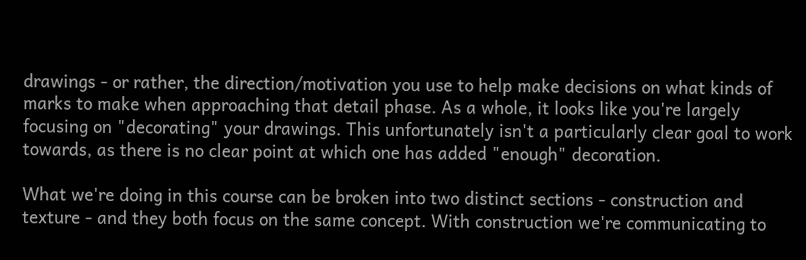drawings - or rather, the direction/motivation you use to help make decisions on what kinds of marks to make when approaching that detail phase. As a whole, it looks like you're largely focusing on "decorating" your drawings. This unfortunately isn't a particularly clear goal to work towards, as there is no clear point at which one has added "enough" decoration.

What we're doing in this course can be broken into two distinct sections - construction and texture - and they both focus on the same concept. With construction we're communicating to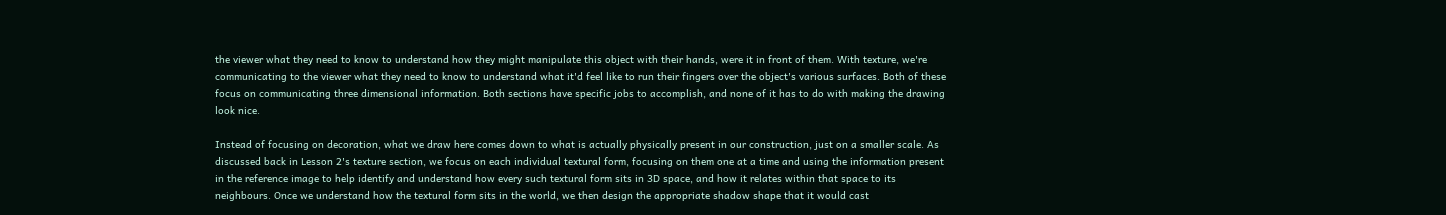the viewer what they need to know to understand how they might manipulate this object with their hands, were it in front of them. With texture, we're communicating to the viewer what they need to know to understand what it'd feel like to run their fingers over the object's various surfaces. Both of these focus on communicating three dimensional information. Both sections have specific jobs to accomplish, and none of it has to do with making the drawing look nice.

Instead of focusing on decoration, what we draw here comes down to what is actually physically present in our construction, just on a smaller scale. As discussed back in Lesson 2's texture section, we focus on each individual textural form, focusing on them one at a time and using the information present in the reference image to help identify and understand how every such textural form sits in 3D space, and how it relates within that space to its neighbours. Once we understand how the textural form sits in the world, we then design the appropriate shadow shape that it would cast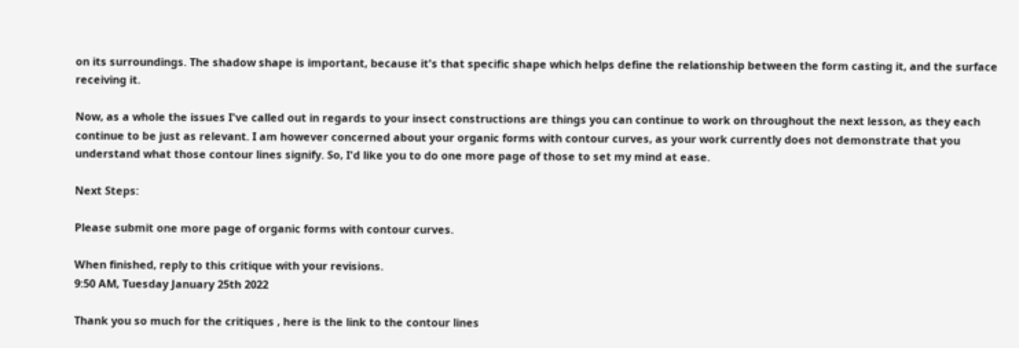on its surroundings. The shadow shape is important, because it's that specific shape which helps define the relationship between the form casting it, and the surface receiving it.

Now, as a whole the issues I've called out in regards to your insect constructions are things you can continue to work on throughout the next lesson, as they each continue to be just as relevant. I am however concerned about your organic forms with contour curves, as your work currently does not demonstrate that you understand what those contour lines signify. So, I'd like you to do one more page of those to set my mind at ease.

Next Steps:

Please submit one more page of organic forms with contour curves.

When finished, reply to this critique with your revisions.
9:50 AM, Tuesday January 25th 2022

Thank you so much for the critiques , here is the link to the contour lines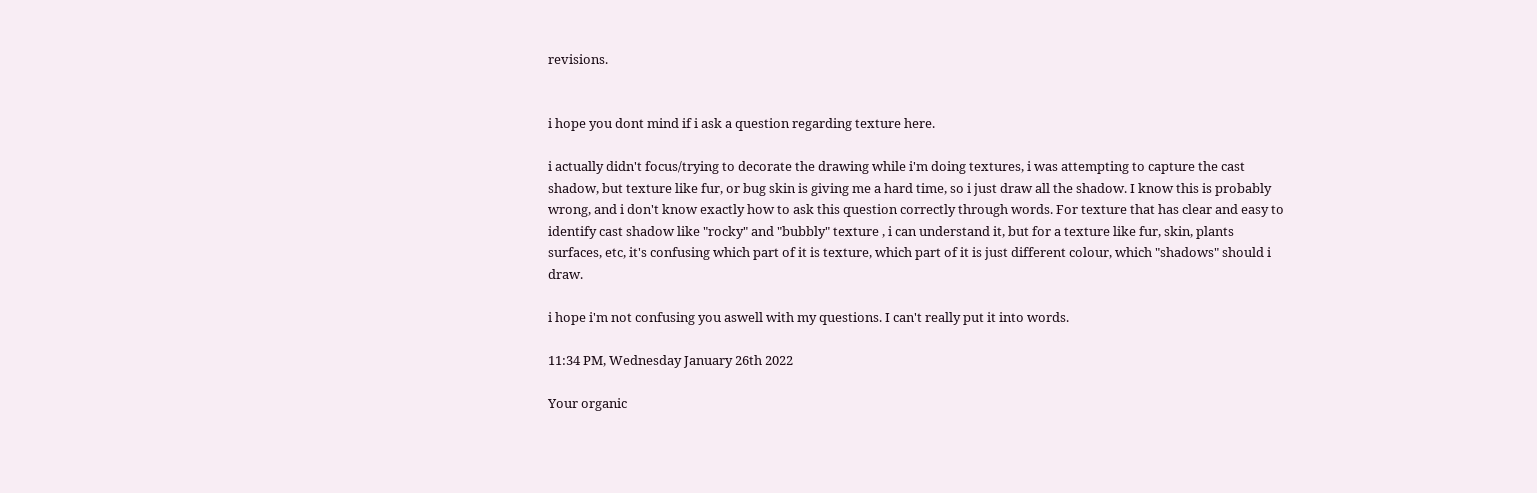revisions.


i hope you dont mind if i ask a question regarding texture here.

i actually didn't focus/trying to decorate the drawing while i'm doing textures, i was attempting to capture the cast shadow, but texture like fur, or bug skin is giving me a hard time, so i just draw all the shadow. I know this is probably wrong, and i don't know exactly how to ask this question correctly through words. For texture that has clear and easy to identify cast shadow like "rocky" and "bubbly" texture , i can understand it, but for a texture like fur, skin, plants surfaces, etc, it's confusing which part of it is texture, which part of it is just different colour, which "shadows" should i draw.

i hope i'm not confusing you aswell with my questions. I can't really put it into words.

11:34 PM, Wednesday January 26th 2022

Your organic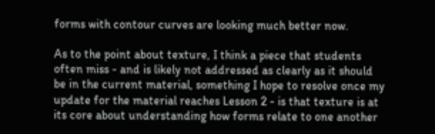forms with contour curves are looking much better now.

As to the point about texture, I think a piece that students often miss - and is likely not addressed as clearly as it should be in the current material, something I hope to resolve once my update for the material reaches Lesson 2 - is that texture is at its core about understanding how forms relate to one another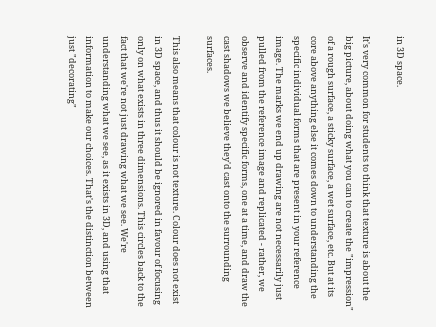in 3D space.

It's very common for students to think that texture is about the big picture, about doing what you can to create the "impression" of a rough surface, a sticky surface, a wet surface, etc. But at its core above anything else it comes down to understanding the specific individual forms that are present in your reference image. The marks we end up drawing are not necessarily just pulled from the reference image and replicated - rather, we observe and identify specific forms, one at a time, and draw the cast shadows we believe they'd cast onto the surrounding surfaces.

This also means that colour is not texture. Colour does not exist in 3D space, and thus it should be ignored in favour of focusing only on what exists in three dimensions. This circles back to the fact that we're not just drawing what we see. We're understanding what we see, as it exists in 3D, and using that information to make our choices. That's the distinction between just "decorating"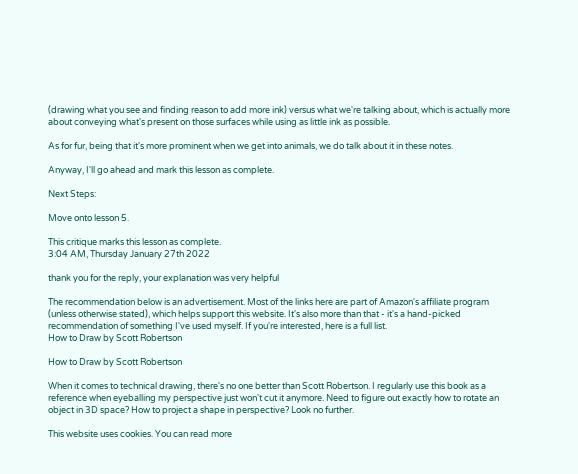(drawing what you see and finding reason to add more ink) versus what we're talking about, which is actually more about conveying what's present on those surfaces while using as little ink as possible.

As for fur, being that it's more prominent when we get into animals, we do talk about it in these notes.

Anyway, I'll go ahead and mark this lesson as complete.

Next Steps:

Move onto lesson 5.

This critique marks this lesson as complete.
3:04 AM, Thursday January 27th 2022

thank you for the reply, your explanation was very helpful

The recommendation below is an advertisement. Most of the links here are part of Amazon's affiliate program (unless otherwise stated), which helps support this website. It's also more than that - it's a hand-picked recommendation of something I've used myself. If you're interested, here is a full list.
How to Draw by Scott Robertson

How to Draw by Scott Robertson

When it comes to technical drawing, there's no one better than Scott Robertson. I regularly use this book as a reference when eyeballing my perspective just won't cut it anymore. Need to figure out exactly how to rotate an object in 3D space? How to project a shape in perspective? Look no further.

This website uses cookies. You can read more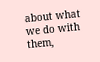about what we do with them,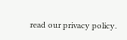read our privacy policy.